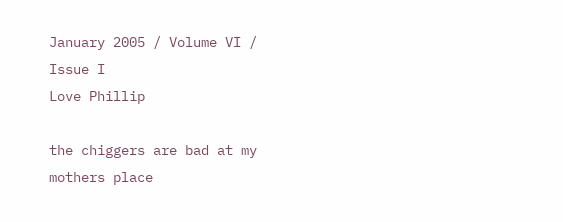January 2005 / Volume VI / Issue I
Love Phillip

the chiggers are bad at my mothers place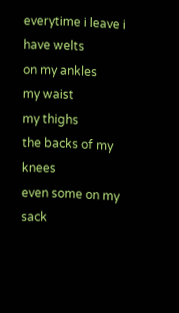everytime i leave i have welts
on my ankles
my waist
my thighs
the backs of my knees
even some on my sack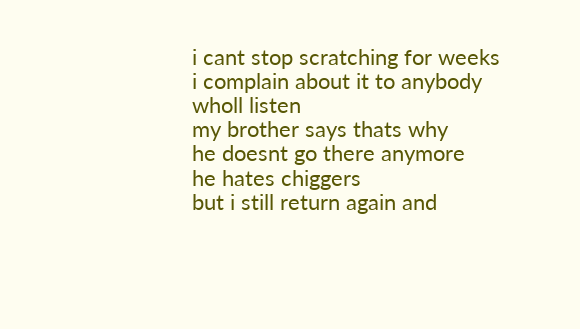i cant stop scratching for weeks
i complain about it to anybody wholl listen
my brother says thats why
he doesnt go there anymore
he hates chiggers
but i still return again and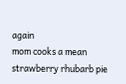again
mom cooks a mean strawberry rhubarb pie